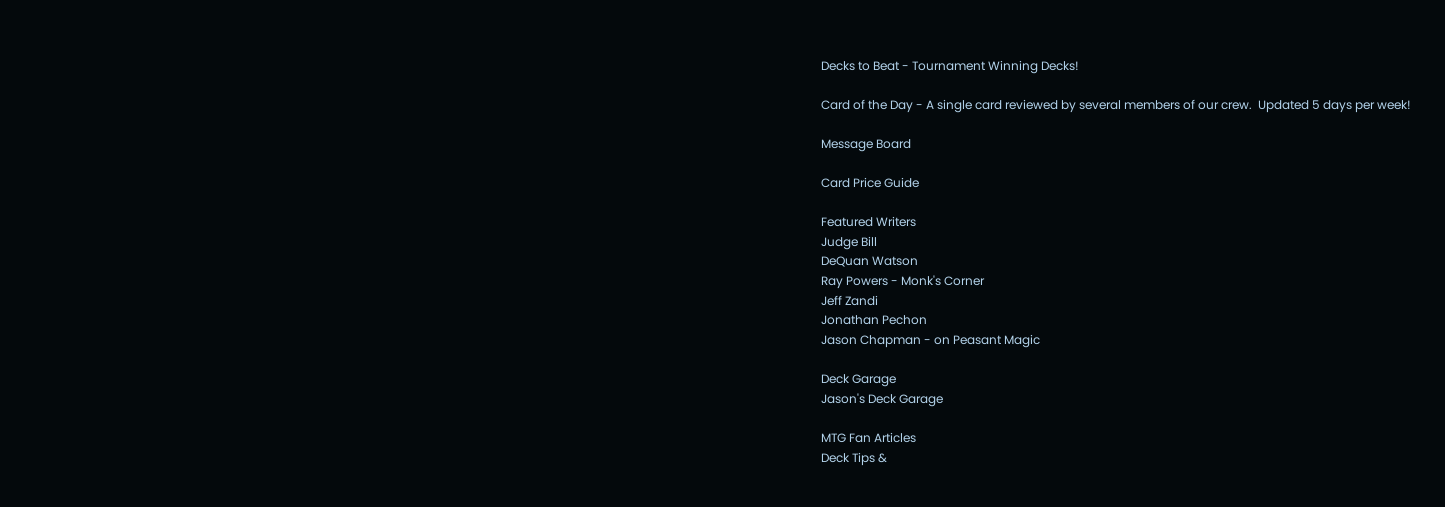Decks to Beat - Tournament Winning Decks!

Card of the Day - A single card reviewed by several members of our crew.  Updated 5 days per week!

Message Board

Card Price Guide

Featured Writers
Judge Bill
DeQuan Watson
Ray Powers - Monk's Corner
Jeff Zandi
Jonathan Pechon
Jason Chapman - on Peasant Magic

Deck Garage
Jason's Deck Garage

MTG Fan Articles
Deck Tips &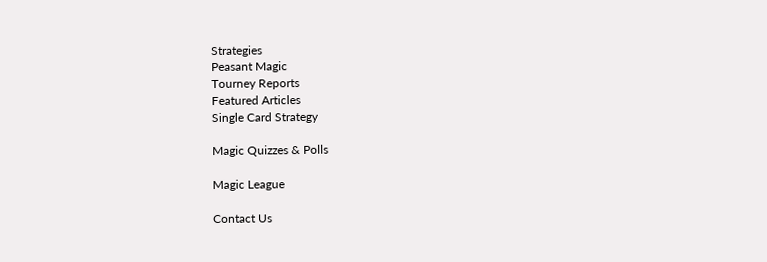Strategies
Peasant Magic
Tourney Reports
Featured Articles
Single Card Strategy

Magic Quizzes & Polls

Magic League

Contact Us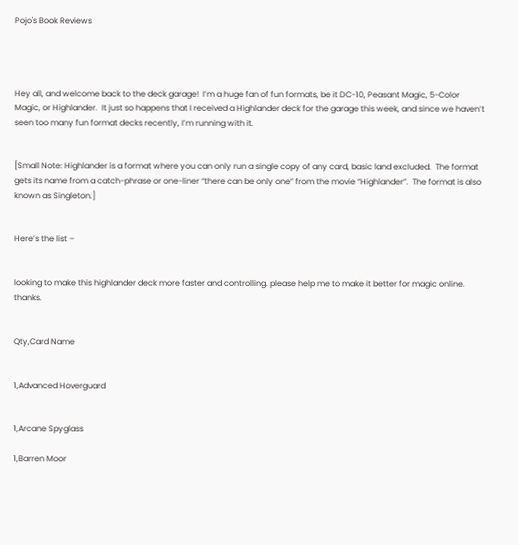Pojo's Book Reviews




Hey all, and welcome back to the deck garage!  I’m a huge fan of fun formats, be it DC-10, Peasant Magic, 5-Color Magic, or Highlander.  It just so happens that I received a Highlander deck for the garage this week, and since we haven’t seen too many fun format decks recently, I’m running with it.


[Small Note: Highlander is a format where you can only run a single copy of any card, basic land excluded.  The format gets its name from a catch-phrase or one-liner “there can be only one” from the movie “Highlander”.  The format is also known as Singleton.]


Here’s the list –


looking to make this highlander deck more faster and controlling. please help me to make it better for magic online. thanks.


Qty,Card Name


1,Advanced Hoverguard


1,Arcane Spyglass

1,Barren Moor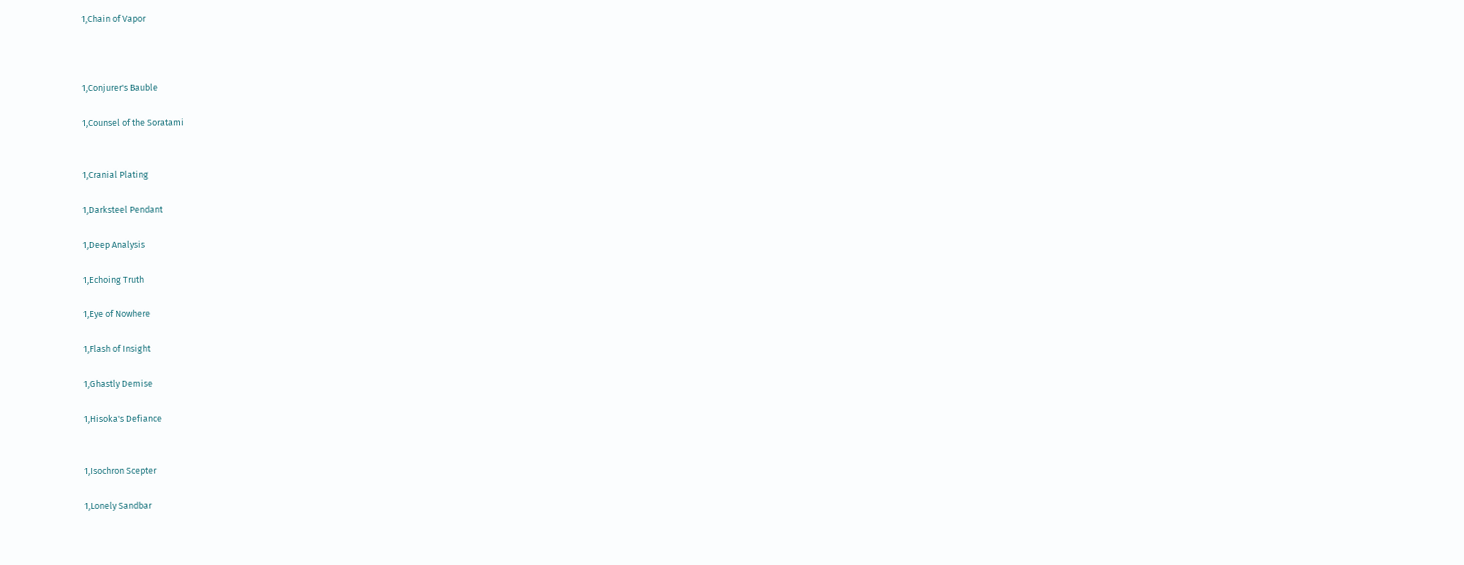1,Chain of Vapor



1,Conjurer's Bauble

1,Counsel of the Soratami


1,Cranial Plating

1,Darksteel Pendant

1,Deep Analysis

1,Echoing Truth

1,Eye of Nowhere

1,Flash of Insight

1,Ghastly Demise

1,Hisoka's Defiance


1,Isochron Scepter

1,Lonely Sandbar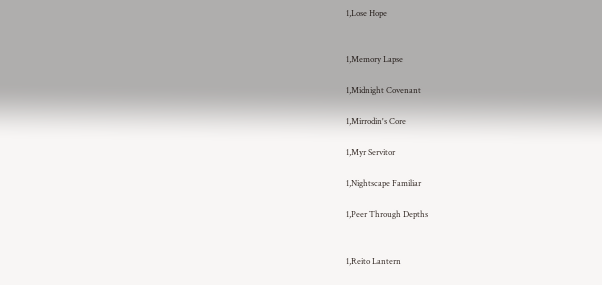1,Lose Hope


1,Memory Lapse

1,Midnight Covenant

1,Mirrodin's Core

1,Myr Servitor

1,Nightscape Familiar

1,Peer Through Depths


1,Reito Lantern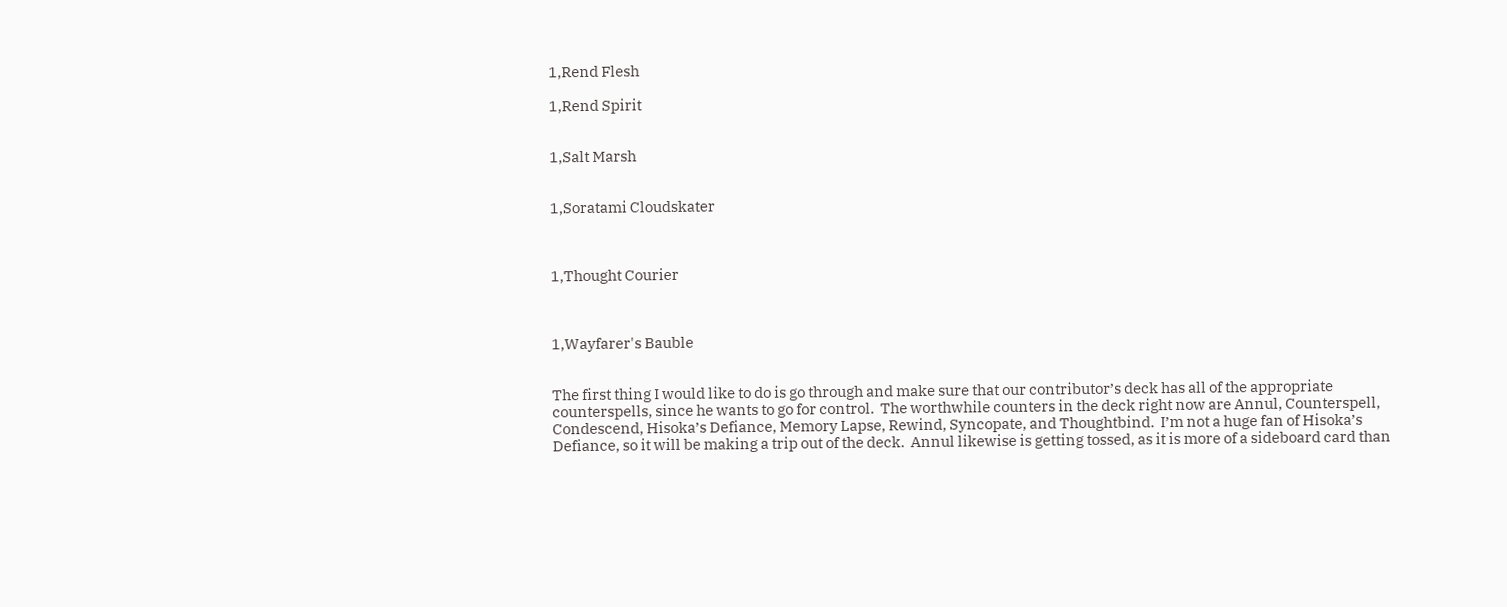1,Rend Flesh

1,Rend Spirit


1,Salt Marsh


1,Soratami Cloudskater



1,Thought Courier



1,Wayfarer's Bauble


The first thing I would like to do is go through and make sure that our contributor’s deck has all of the appropriate counterspells, since he wants to go for control.  The worthwhile counters in the deck right now are Annul, Counterspell, Condescend, Hisoka’s Defiance, Memory Lapse, Rewind, Syncopate, and Thoughtbind.  I’m not a huge fan of Hisoka’s Defiance, so it will be making a trip out of the deck.  Annul likewise is getting tossed, as it is more of a sideboard card than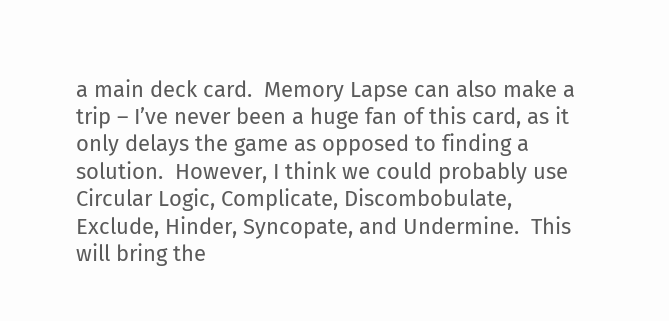a main deck card.  Memory Lapse can also make a trip – I’ve never been a huge fan of this card, as it only delays the game as opposed to finding a solution.  However, I think we could probably use Circular Logic, Complicate, Discombobulate, Exclude, Hinder, Syncopate, and Undermine.  This will bring the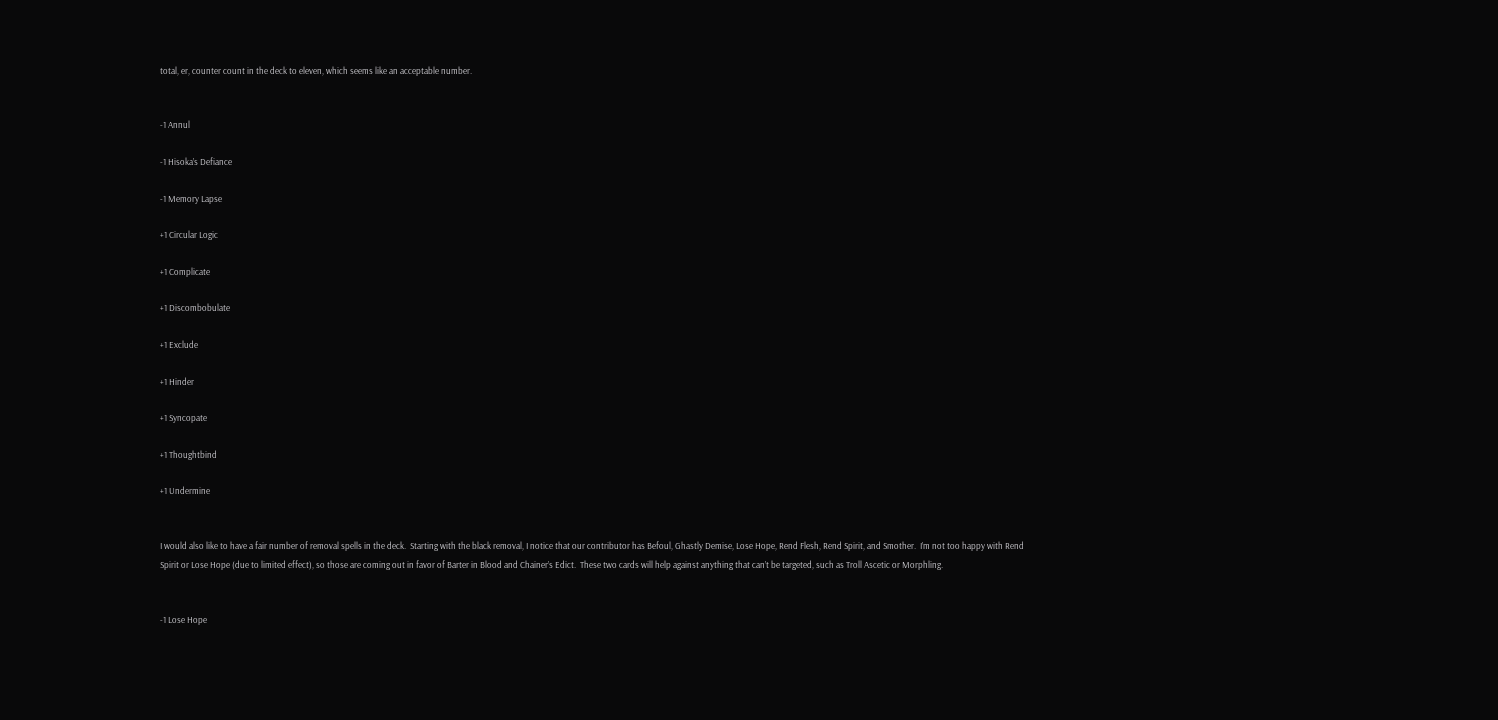total, er, counter count in the deck to eleven, which seems like an acceptable number.


-1 Annul

-1 Hisoka’s Defiance

-1 Memory Lapse

+1 Circular Logic

+1 Complicate

+1 Discombobulate

+1 Exclude

+1 Hinder

+1 Syncopate

+1 Thoughtbind

+1 Undermine


I would also like to have a fair number of removal spells in the deck.  Starting with the black removal, I notice that our contributor has Befoul, Ghastly Demise, Lose Hope, Rend Flesh, Rend Spirit, and Smother.  I’m not too happy with Rend Spirit or Lose Hope (due to limited effect), so those are coming out in favor of Barter in Blood and Chainer’s Edict.  These two cards will help against anything that can’t be targeted, such as Troll Ascetic or Morphling.


-1 Lose Hope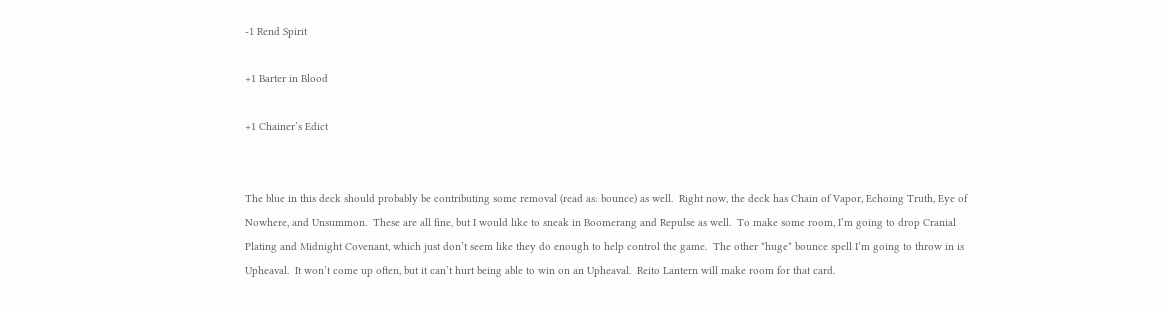-1 Rend Spirit

+1 Barter in Blood

+1 Chainer’s Edict


The blue in this deck should probably be contributing some removal (read as: bounce) as well.  Right now, the deck has Chain of Vapor, Echoing Truth, Eye of Nowhere, and Unsummon.  These are all fine, but I would like to sneak in Boomerang and Repulse as well.  To make some room, I’m going to drop Cranial Plating and Midnight Covenant, which just don’t seem like they do enough to help control the game.  The other *huge* bounce spell I’m going to throw in is Upheaval.  It won’t come up often, but it can’t hurt being able to win on an Upheaval.  Reito Lantern will make room for that card.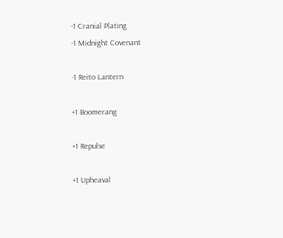-1 Cranial Plating
-1 Midnight Covenant

-1 Reito Lantern

+1 Boomerang

+1 Repulse

+1 Upheaval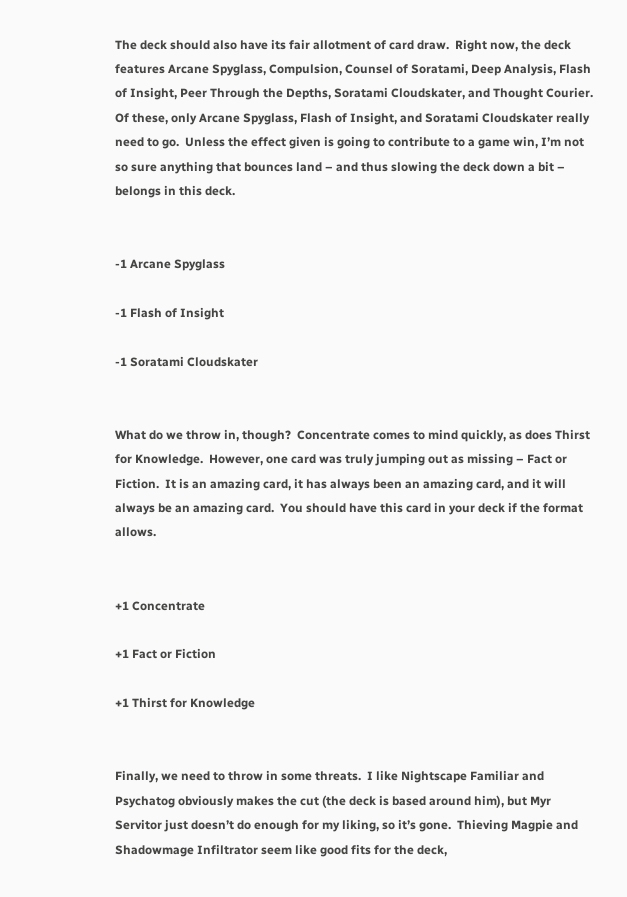The deck should also have its fair allotment of card draw.  Right now, the deck features Arcane Spyglass, Compulsion, Counsel of Soratami, Deep Analysis, Flash of Insight, Peer Through the Depths, Soratami Cloudskater, and Thought Courier.  Of these, only Arcane Spyglass, Flash of Insight, and Soratami Cloudskater really need to go.  Unless the effect given is going to contribute to a game win, I’m not so sure anything that bounces land – and thus slowing the deck down a bit – belongs in this deck.


-1 Arcane Spyglass

-1 Flash of Insight

-1 Soratami Cloudskater


What do we throw in, though?  Concentrate comes to mind quickly, as does Thirst for Knowledge.  However, one card was truly jumping out as missing – Fact or Fiction.  It is an amazing card, it has always been an amazing card, and it will always be an amazing card.  You should have this card in your deck if the format allows.


+1 Concentrate

+1 Fact or Fiction

+1 Thirst for Knowledge


Finally, we need to throw in some threats.  I like Nightscape Familiar and Psychatog obviously makes the cut (the deck is based around him), but Myr Servitor just doesn’t do enough for my liking, so it’s gone.  Thieving Magpie and Shadowmage Infiltrator seem like good fits for the deck,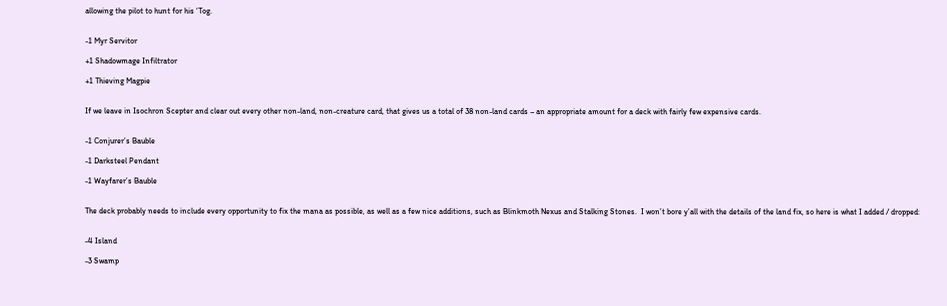allowing the pilot to hunt for his ‘Tog.


-1 Myr Servitor

+1 Shadowmage Infiltrator

+1 Thieving Magpie


If we leave in Isochron Scepter and clear out every other non-land, non-creature card, that gives us a total of 38 non-land cards – an appropriate amount for a deck with fairly few expensive cards.


-1 Conjurer’s Bauble

-1 Darksteel Pendant

-1 Wayfarer’s Bauble


The deck probably needs to include every opportunity to fix the mana as possible, as well as a few nice additions, such as Blinkmoth Nexus and Stalking Stones.  I won’t bore y’all with the details of the land fix, so here is what I added / dropped:


-4 Island

-3 Swamp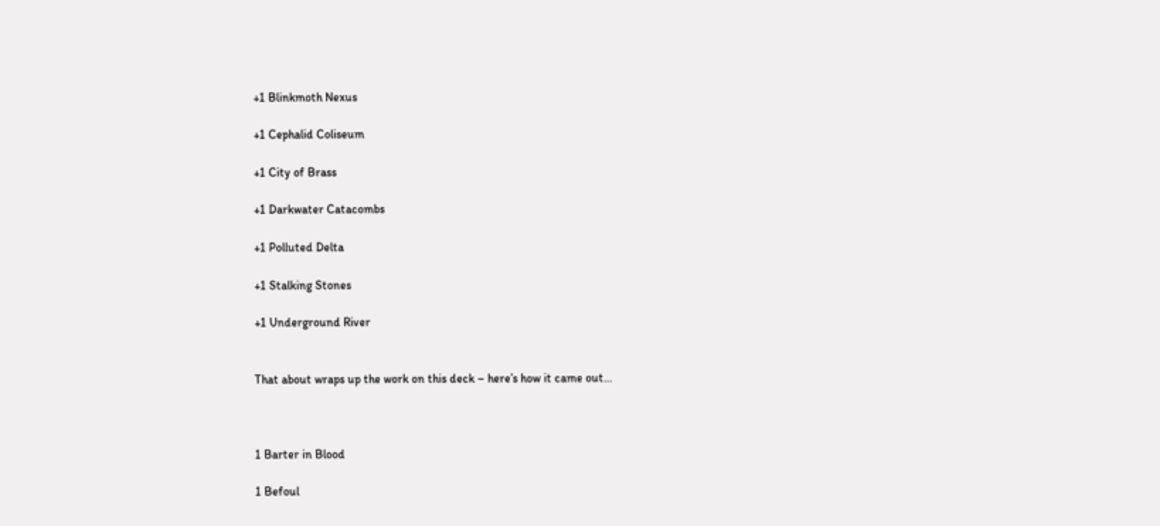+1 Blinkmoth Nexus

+1 Cephalid Coliseum

+1 City of Brass

+1 Darkwater Catacombs

+1 Polluted Delta

+1 Stalking Stones

+1 Underground River


That about wraps up the work on this deck – here’s how it came out…



1 Barter in Blood

1 Befoul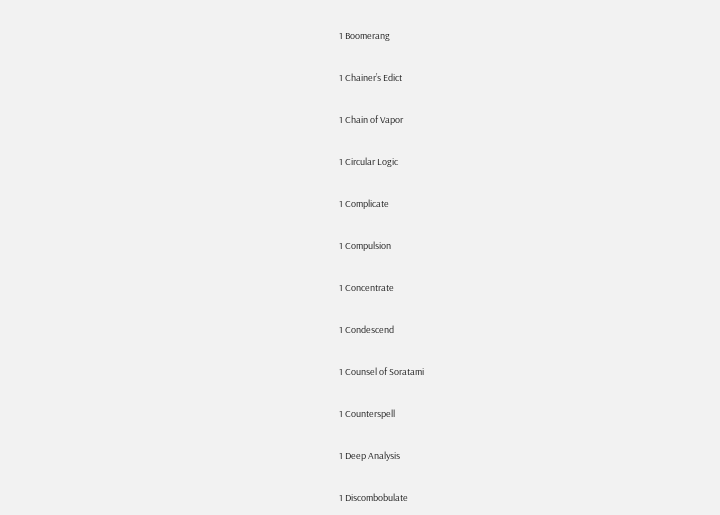1 Boomerang

1 Chainer’s Edict

1 Chain of Vapor

1 Circular Logic

1 Complicate

1 Compulsion

1 Concentrate

1 Condescend

1 Counsel of Soratami

1 Counterspell

1 Deep Analysis

1 Discombobulate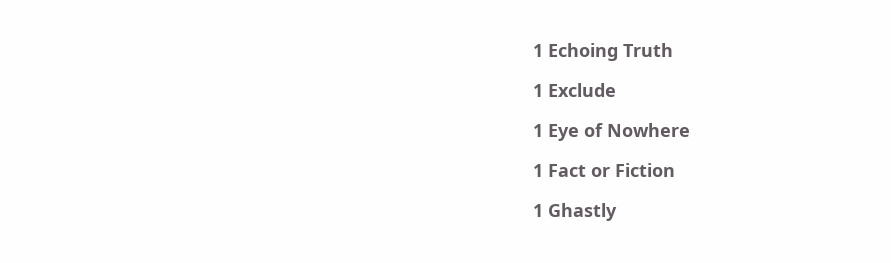1 Echoing Truth

1 Exclude

1 Eye of Nowhere

1 Fact or Fiction

1 Ghastly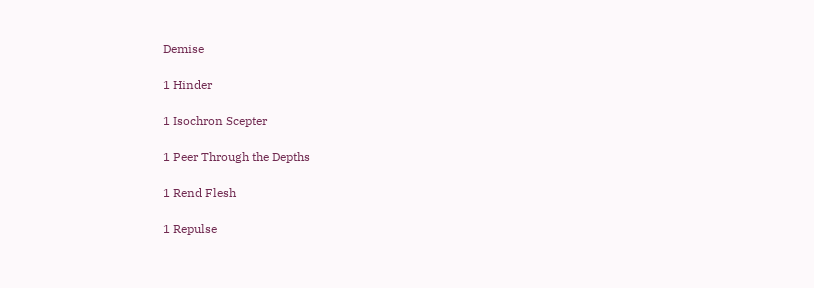Demise

1 Hinder

1 Isochron Scepter

1 Peer Through the Depths

1 Rend Flesh

1 Repulse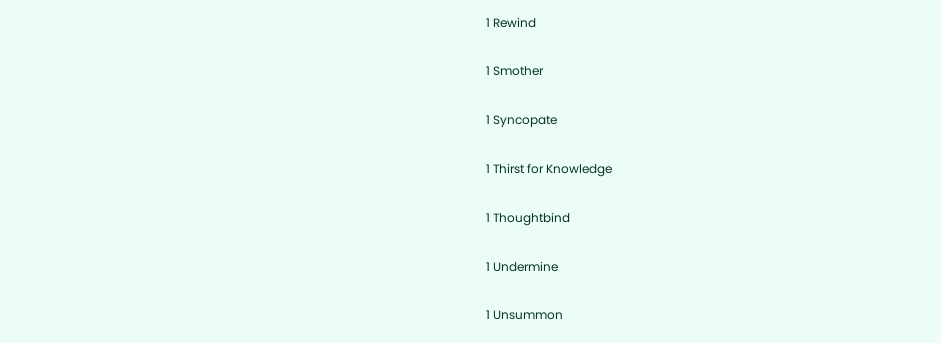1 Rewind

1 Smother

1 Syncopate

1 Thirst for Knowledge

1 Thoughtbind

1 Undermine

1 Unsummon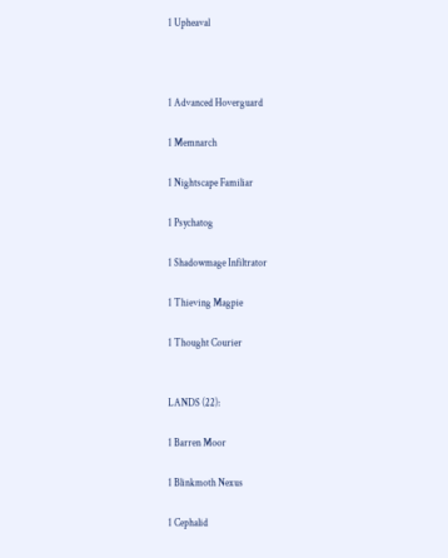1 Upheaval



1 Advanced Hoverguard

1 Memnarch

1 Nightscape Familiar

1 Psychatog

1 Shadowmage Infiltrator

1 Thieving Magpie

1 Thought Courier


LANDS (22):

1 Barren Moor

1 Blinkmoth Nexus

1 Cephalid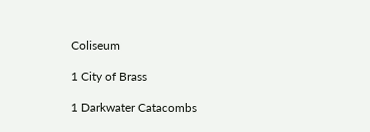Coliseum

1 City of Brass

1 Darkwater Catacombs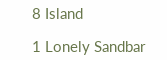8 Island

1 Lonely Sandbar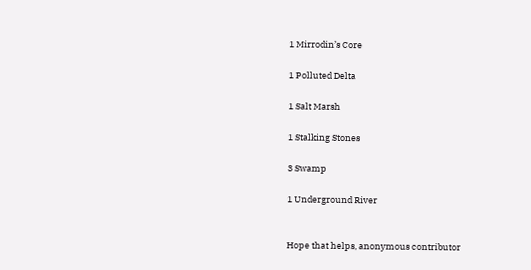1 Mirrodin’s Core

1 Polluted Delta

1 Salt Marsh

1 Stalking Stones

3 Swamp

1 Underground River


Hope that helps, anonymous contributor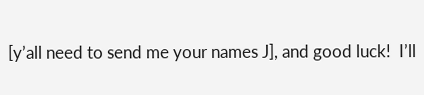[y’all need to send me your names J], and good luck!  I’ll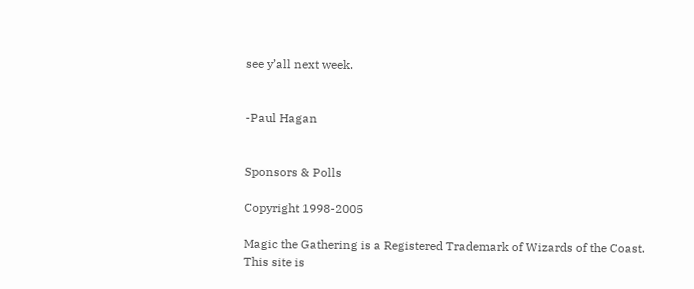see y’all next week.


-Paul Hagan


Sponsors & Polls

Copyright 1998-2005

Magic the Gathering is a Registered Trademark of Wizards of the Coast.
This site is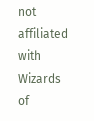not affiliated with Wizards of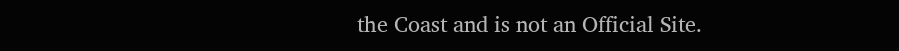the Coast and is not an Official Site.